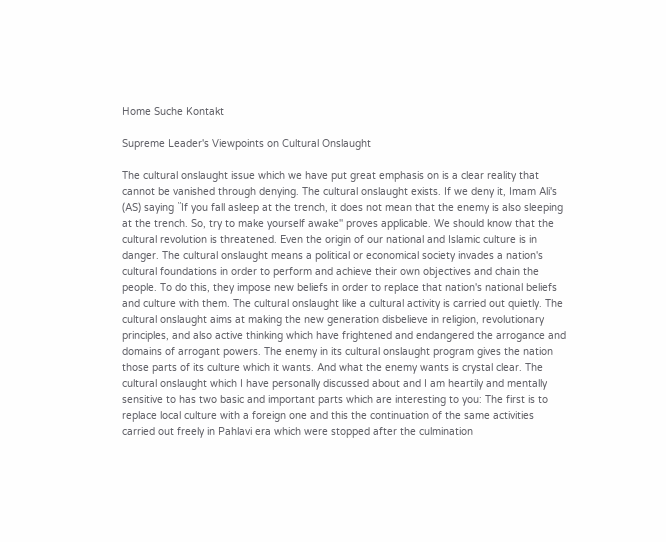Home Suche Kontakt

Supreme Leader's Viewpoints on Cultural Onslaught

The cultural onslaught issue which we have put great emphasis on is a clear reality that cannot be vanished through denying. The cultural onslaught exists. If we deny it, Imam Ali's (AS) saying ``If you fall asleep at the trench, it does not mean that the enemy is also sleeping at the trench. So, try to make yourself awake'' proves applicable. We should know that the cultural revolution is threatened. Even the origin of our national and Islamic culture is in danger. The cultural onslaught means a political or economical society invades a nation's cultural foundations in order to perform and achieve their own objectives and chain the people. To do this, they impose new beliefs in order to replace that nation's national beliefs and culture with them. The cultural onslaught like a cultural activity is carried out quietly. The cultural onslaught aims at making the new generation disbelieve in religion, revolutionary principles, and also active thinking which have frightened and endangered the arrogance and domains of arrogant powers. The enemy in its cultural onslaught program gives the nation those parts of its culture which it wants. And what the enemy wants is crystal clear. The cultural onslaught which I have personally discussed about and I am heartily and mentally sensitive to has two basic and important parts which are interesting to you: The first is to replace local culture with a foreign one and this the continuation of the same activities carried out freely in Pahlavi era which were stopped after the culmination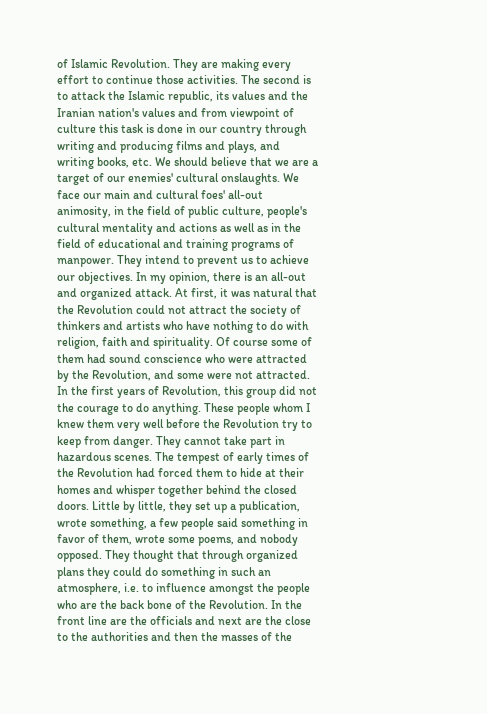of Islamic Revolution. They are making every effort to continue those activities. The second is to attack the Islamic republic, its values and the Iranian nation's values and from viewpoint of culture this task is done in our country through writing and producing films and plays, and writing books, etc. We should believe that we are a target of our enemies' cultural onslaughts. We face our main and cultural foes' all-out animosity, in the field of public culture, people's cultural mentality and actions as well as in the field of educational and training programs of manpower. They intend to prevent us to achieve our objectives. In my opinion, there is an all-out and organized attack. At first, it was natural that the Revolution could not attract the society of thinkers and artists who have nothing to do with religion, faith and spirituality. Of course some of them had sound conscience who were attracted by the Revolution, and some were not attracted. In the first years of Revolution, this group did not the courage to do anything. These people whom I knew them very well before the Revolution try to keep from danger. They cannot take part in hazardous scenes. The tempest of early times of the Revolution had forced them to hide at their homes and whisper together behind the closed doors. Little by little, they set up a publication, wrote something, a few people said something in favor of them, wrote some poems, and nobody opposed. They thought that through organized plans they could do something in such an atmosphere, i.e. to influence amongst the people who are the back bone of the Revolution. In the front line are the officials and next are the close to the authorities and then the masses of the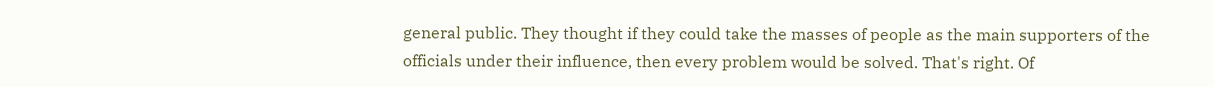general public. They thought if they could take the masses of people as the main supporters of the officials under their influence, then every problem would be solved. That's right. Of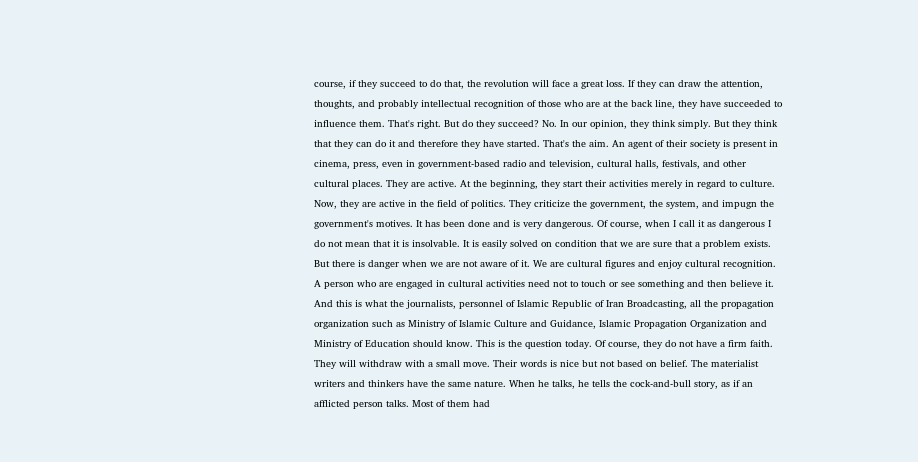course, if they succeed to do that, the revolution will face a great loss. If they can draw the attention, thoughts, and probably intellectual recognition of those who are at the back line, they have succeeded to influence them. That's right. But do they succeed? No. In our opinion, they think simply. But they think that they can do it and therefore they have started. That's the aim. An agent of their society is present in cinema, press, even in government-based radio and television, cultural halls, festivals, and other cultural places. They are active. At the beginning, they start their activities merely in regard to culture. Now, they are active in the field of politics. They criticize the government, the system, and impugn the government's motives. It has been done and is very dangerous. Of course, when I call it as dangerous I do not mean that it is insolvable. It is easily solved on condition that we are sure that a problem exists. But there is danger when we are not aware of it. We are cultural figures and enjoy cultural recognition. A person who are engaged in cultural activities need not to touch or see something and then believe it. And this is what the journalists, personnel of Islamic Republic of Iran Broadcasting, all the propagation organization such as Ministry of Islamic Culture and Guidance, Islamic Propagation Organization and Ministry of Education should know. This is the question today. Of course, they do not have a firm faith. They will withdraw with a small move. Their words is nice but not based on belief. The materialist writers and thinkers have the same nature. When he talks, he tells the cock-and-bull story, as if an afflicted person talks. Most of them had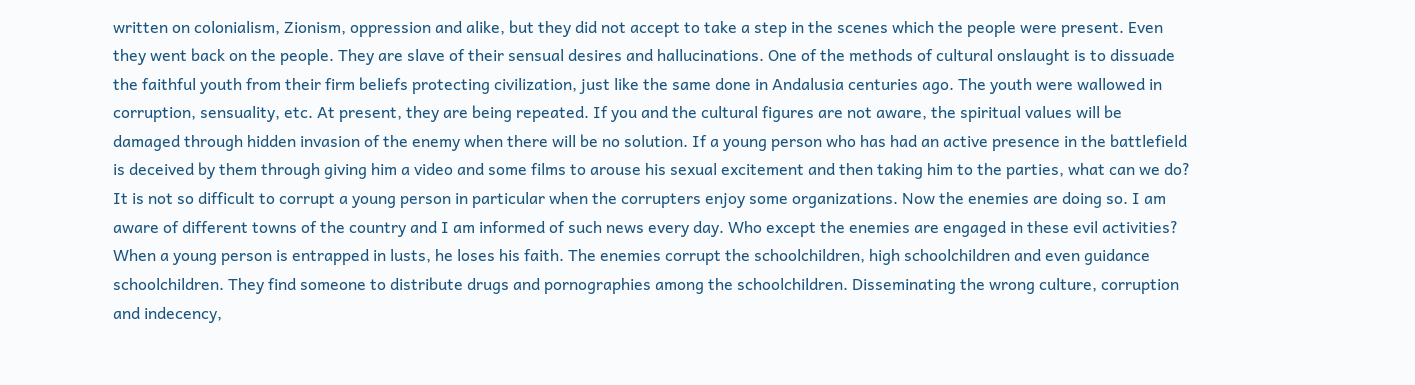written on colonialism, Zionism, oppression and alike, but they did not accept to take a step in the scenes which the people were present. Even they went back on the people. They are slave of their sensual desires and hallucinations. One of the methods of cultural onslaught is to dissuade the faithful youth from their firm beliefs protecting civilization, just like the same done in Andalusia centuries ago. The youth were wallowed in corruption, sensuality, etc. At present, they are being repeated. If you and the cultural figures are not aware, the spiritual values will be damaged through hidden invasion of the enemy when there will be no solution. If a young person who has had an active presence in the battlefield is deceived by them through giving him a video and some films to arouse his sexual excitement and then taking him to the parties, what can we do? It is not so difficult to corrupt a young person in particular when the corrupters enjoy some organizations. Now the enemies are doing so. I am aware of different towns of the country and I am informed of such news every day. Who except the enemies are engaged in these evil activities? When a young person is entrapped in lusts, he loses his faith. The enemies corrupt the schoolchildren, high schoolchildren and even guidance schoolchildren. They find someone to distribute drugs and pornographies among the schoolchildren. Disseminating the wrong culture, corruption and indecency,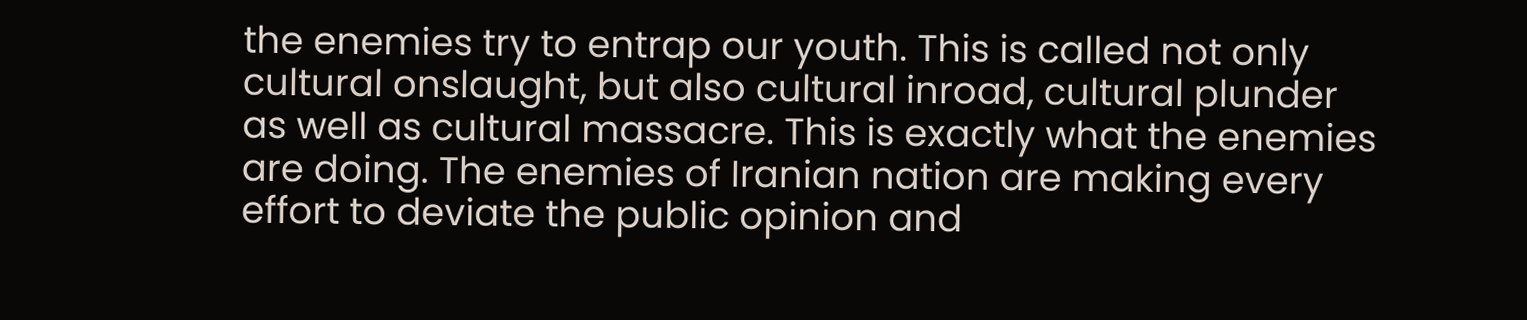the enemies try to entrap our youth. This is called not only cultural onslaught, but also cultural inroad, cultural plunder as well as cultural massacre. This is exactly what the enemies are doing. The enemies of Iranian nation are making every effort to deviate the public opinion and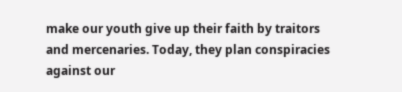make our youth give up their faith by traitors and mercenaries. Today, they plan conspiracies against our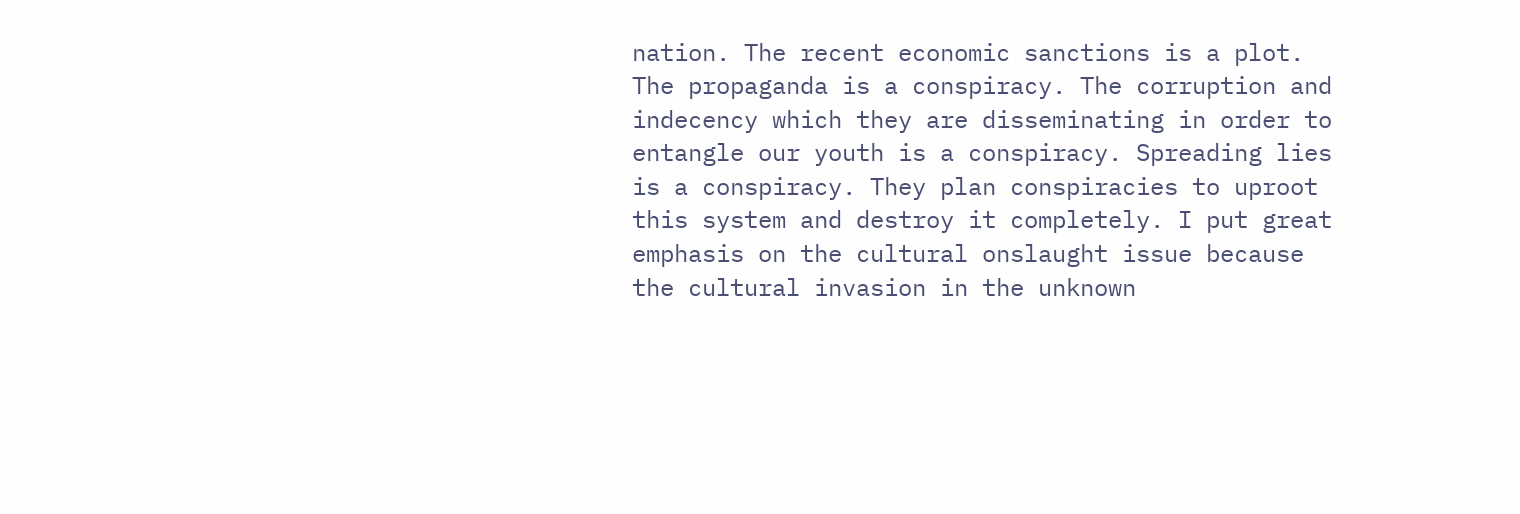nation. The recent economic sanctions is a plot. The propaganda is a conspiracy. The corruption and indecency which they are disseminating in order to entangle our youth is a conspiracy. Spreading lies is a conspiracy. They plan conspiracies to uproot this system and destroy it completely. I put great emphasis on the cultural onslaught issue because the cultural invasion in the unknown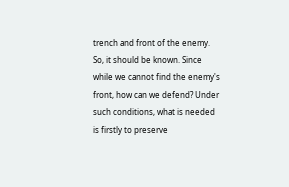trench and front of the enemy. So, it should be known. Since while we cannot find the enemy's front, how can we defend? Under such conditions, what is needed is firstly to preserve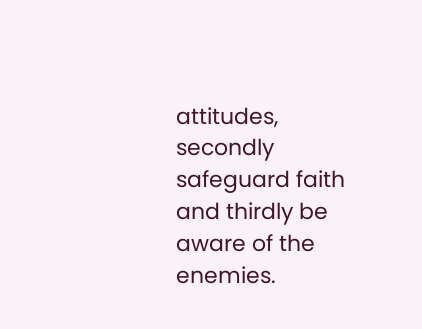attitudes, secondly safeguard faith and thirdly be aware of the enemies.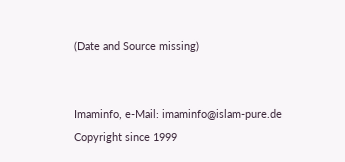(Date and Source missing)


Imaminfo, e-Mail: imaminfo@islam-pure.de
Copyright since 1999